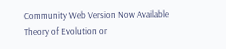Community Web Version Now Available
Theory of Evolution or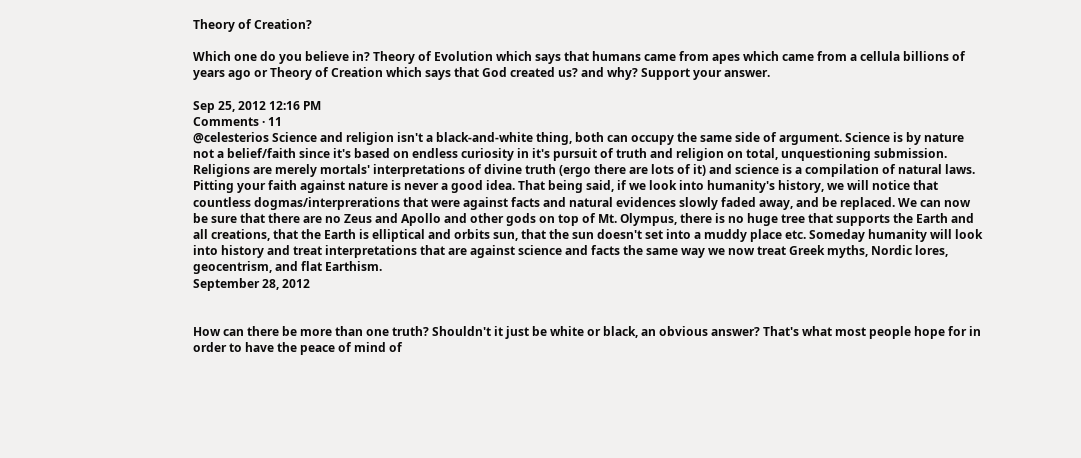Theory of Creation?

Which one do you believe in? Theory of Evolution which says that humans came from apes which came from a cellula billions of years ago or Theory of Creation which says that God created us? and why? Support your answer.

Sep 25, 2012 12:16 PM
Comments · 11
@celesterios Science and religion isn't a black-and-white thing, both can occupy the same side of argument. Science is by nature not a belief/faith since it's based on endless curiosity in it's pursuit of truth and religion on total, unquestioning submission. Religions are merely mortals' interpretations of divine truth (ergo there are lots of it) and science is a compilation of natural laws. Pitting your faith against nature is never a good idea. That being said, if we look into humanity's history, we will notice that countless dogmas/interprerations that were against facts and natural evidences slowly faded away, and be replaced. We can now be sure that there are no Zeus and Apollo and other gods on top of Mt. Olympus, there is no huge tree that supports the Earth and all creations, that the Earth is elliptical and orbits sun, that the sun doesn't set into a muddy place etc. Someday humanity will look into history and treat interpretations that are against science and facts the same way we now treat Greek myths, Nordic lores, geocentrism, and flat Earthism.
September 28, 2012


How can there be more than one truth? Shouldn't it just be white or black, an obvious answer? That's what most people hope for in order to have the peace of mind of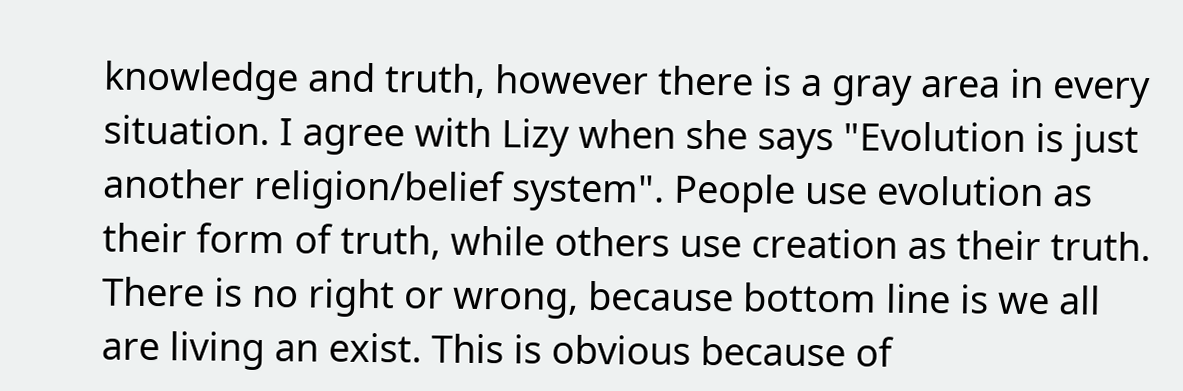knowledge and truth, however there is a gray area in every situation. I agree with Lizy when she says "Evolution is just another religion/belief system". People use evolution as their form of truth, while others use creation as their truth. There is no right or wrong, because bottom line is we all are living an exist. This is obvious because of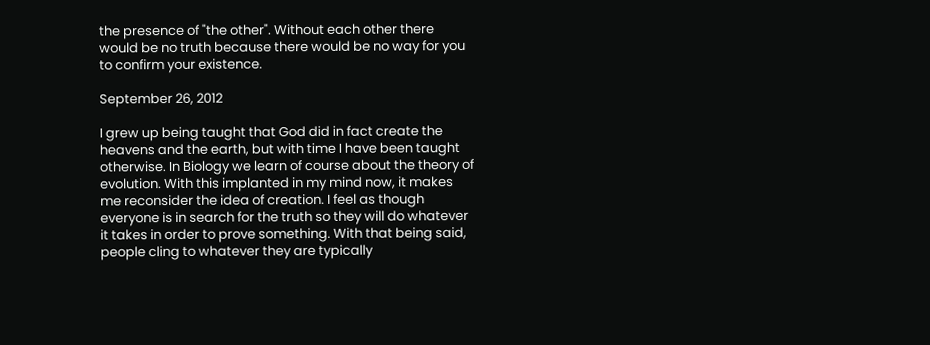the presence of "the other". Without each other there would be no truth because there would be no way for you to confirm your existence.

September 26, 2012

I grew up being taught that God did in fact create the heavens and the earth, but with time I have been taught otherwise. In Biology we learn of course about the theory of evolution. With this implanted in my mind now, it makes me reconsider the idea of creation. I feel as though everyone is in search for the truth so they will do whatever it takes in order to prove something. With that being said, people cling to whatever they are typically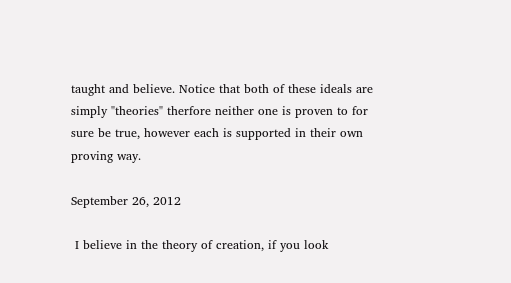taught and believe. Notice that both of these ideals are simply "theories" therfore neither one is proven to for sure be true, however each is supported in their own proving way.

September 26, 2012

 I believe in the theory of creation, if you look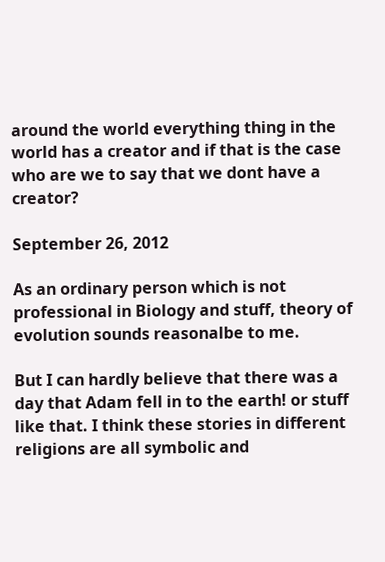around the world everything thing in the world has a creator and if that is the case who are we to say that we dont have a creator?

September 26, 2012

As an ordinary person which is not professional in Biology and stuff, theory of evolution sounds reasonalbe to me.

But I can hardly believe that there was a day that Adam fell in to the earth! or stuff like that. I think these stories in different religions are all symbolic and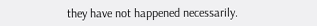they have not happened necessarily.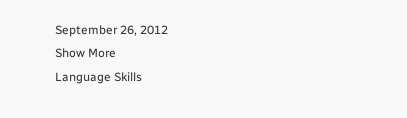September 26, 2012
Show More
Language Skills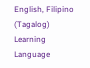English, Filipino (Tagalog)
Learning Language